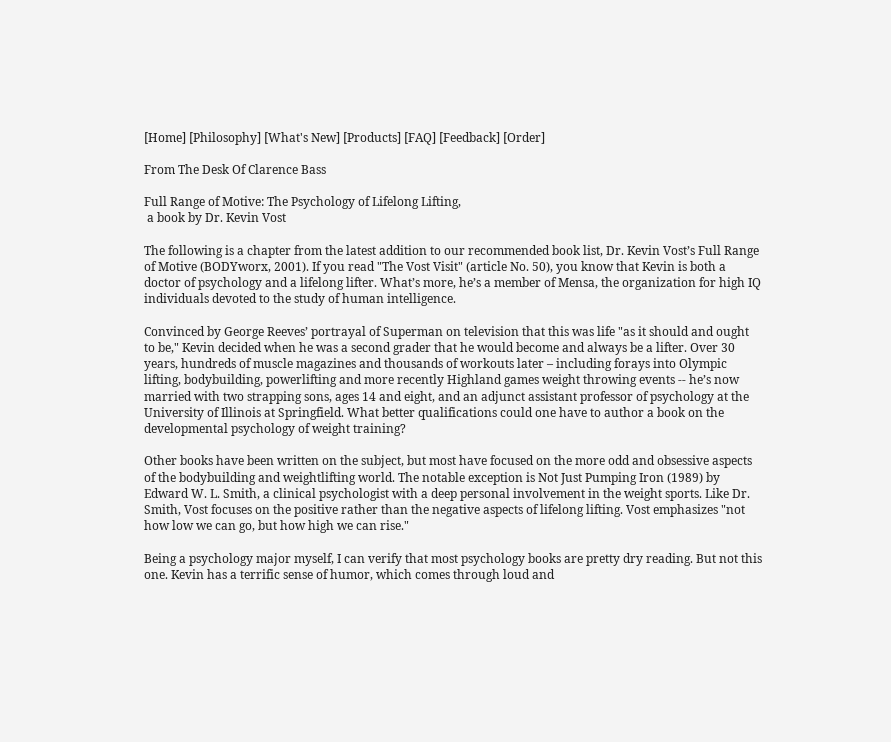[Home] [Philosophy] [What's New] [Products] [FAQ] [Feedback] [Order]

From The Desk Of Clarence Bass

Full Range of Motive: The Psychology of Lifelong Lifting,
 a book by Dr. Kevin Vost

The following is a chapter from the latest addition to our recommended book list, Dr. Kevin Vost’s Full Range of Motive (BODYworx, 2001). If you read "The Vost Visit" (article No. 50), you know that Kevin is both a doctor of psychology and a lifelong lifter. What’s more, he’s a member of Mensa, the organization for high IQ individuals devoted to the study of human intelligence.

Convinced by George Reeves’ portrayal of Superman on television that this was life "as it should and ought to be," Kevin decided when he was a second grader that he would become and always be a lifter. Over 30 years, hundreds of muscle magazines and thousands of workouts later – including forays into Olympic lifting, bodybuilding, powerlifting and more recently Highland games weight throwing events -- he’s now married with two strapping sons, ages 14 and eight, and an adjunct assistant professor of psychology at the University of Illinois at Springfield. What better qualifications could one have to author a book on the developmental psychology of weight training?

Other books have been written on the subject, but most have focused on the more odd and obsessive aspects of the bodybuilding and weightlifting world. The notable exception is Not Just Pumping Iron (1989) by Edward W. L. Smith, a clinical psychologist with a deep personal involvement in the weight sports. Like Dr. Smith, Vost focuses on the positive rather than the negative aspects of lifelong lifting. Vost emphasizes "not how low we can go, but how high we can rise."

Being a psychology major myself, I can verify that most psychology books are pretty dry reading. But not this one. Kevin has a terrific sense of humor, which comes through loud and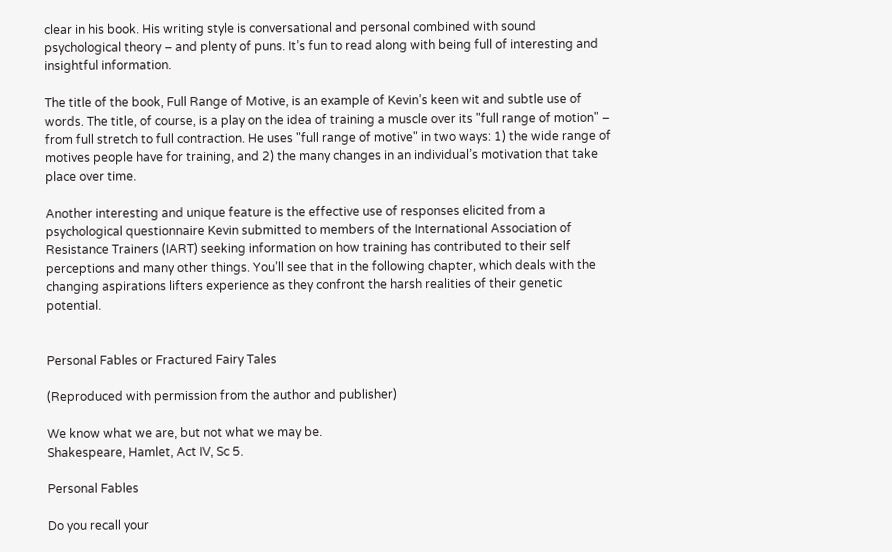clear in his book. His writing style is conversational and personal combined with sound psychological theory – and plenty of puns. It’s fun to read along with being full of interesting and insightful information.

The title of the book, Full Range of Motive, is an example of Kevin’s keen wit and subtle use of words. The title, of course, is a play on the idea of training a muscle over its "full range of motion" – from full stretch to full contraction. He uses "full range of motive" in two ways: 1) the wide range of motives people have for training, and 2) the many changes in an individual’s motivation that take place over time.

Another interesting and unique feature is the effective use of responses elicited from a psychological questionnaire Kevin submitted to members of the International Association of Resistance Trainers (IART) seeking information on how training has contributed to their self perceptions and many other things. You’ll see that in the following chapter, which deals with the changing aspirations lifters experience as they confront the harsh realities of their genetic potential.


Personal Fables or Fractured Fairy Tales

(Reproduced with permission from the author and publisher)

We know what we are, but not what we may be.
Shakespeare, Hamlet, Act IV, Sc 5.

Personal Fables

Do you recall your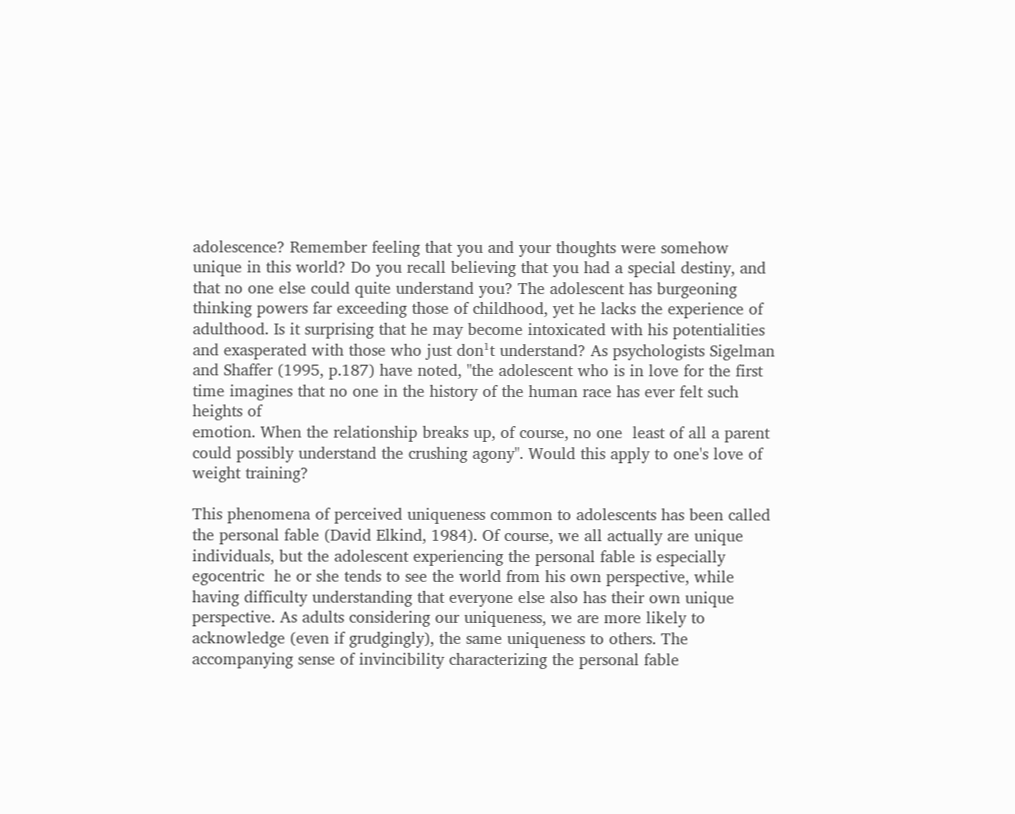adolescence? Remember feeling that you and your thoughts were somehow unique in this world? Do you recall believing that you had a special destiny, and that no one else could quite understand you? The adolescent has burgeoning thinking powers far exceeding those of childhood, yet he lacks the experience of adulthood. Is it surprising that he may become intoxicated with his potentialities and exasperated with those who just don¹t understand? As psychologists Sigelman and Shaffer (1995, p.187) have noted, "the adolescent who is in love for the first time imagines that no one in the history of the human race has ever felt such heights of
emotion. When the relationship breaks up, of course, no one  least of all a parent  could possibly understand the crushing agony". Would this apply to one's love of weight training?

This phenomena of perceived uniqueness common to adolescents has been called the personal fable (David Elkind, 1984). Of course, we all actually are unique individuals, but the adolescent experiencing the personal fable is especially egocentric  he or she tends to see the world from his own perspective, while having difficulty understanding that everyone else also has their own unique perspective. As adults considering our uniqueness, we are more likely to acknowledge (even if grudgingly), the same uniqueness to others. The accompanying sense of invincibility characterizing the personal fable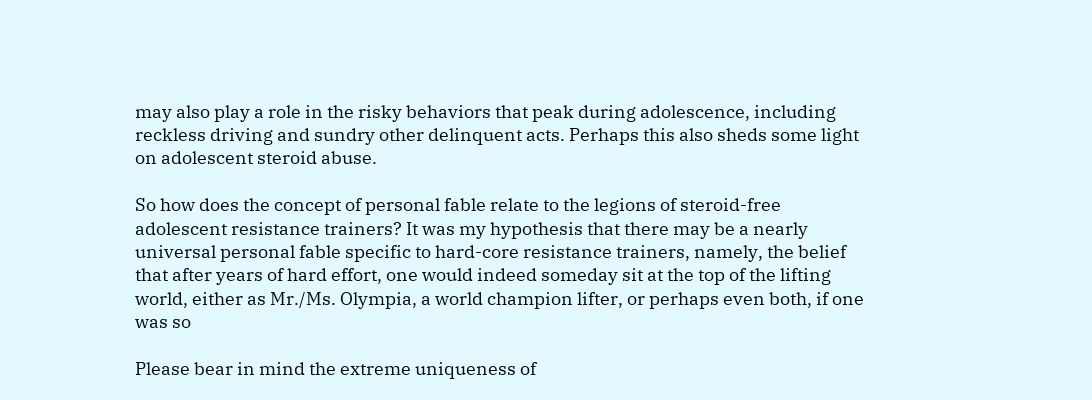may also play a role in the risky behaviors that peak during adolescence, including reckless driving and sundry other delinquent acts. Perhaps this also sheds some light on adolescent steroid abuse.

So how does the concept of personal fable relate to the legions of steroid-free adolescent resistance trainers? It was my hypothesis that there may be a nearly universal personal fable specific to hard-core resistance trainers, namely, the belief that after years of hard effort, one would indeed someday sit at the top of the lifting world, either as Mr./Ms. Olympia, a world champion lifter, or perhaps even both, if one was so

Please bear in mind the extreme uniqueness of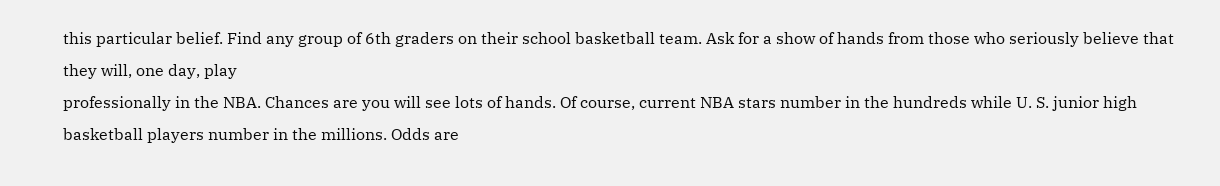this particular belief. Find any group of 6th graders on their school basketball team. Ask for a show of hands from those who seriously believe that they will, one day, play
professionally in the NBA. Chances are you will see lots of hands. Of course, current NBA stars number in the hundreds while U. S. junior high basketball players number in the millions. Odds are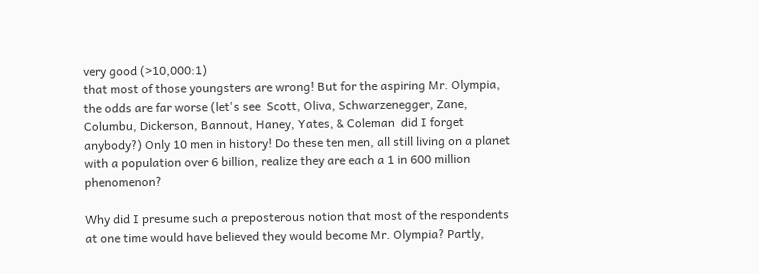very good (>10,000:1)
that most of those youngsters are wrong! But for the aspiring Mr. Olympia, the odds are far worse (let's see  Scott, Oliva, Schwarzenegger, Zane, Columbu, Dickerson, Bannout, Haney, Yates, & Coleman  did I forget
anybody?) Only 10 men in history! Do these ten men, all still living on a planet with a population over 6 billion, realize they are each a 1 in 600 million phenomenon?

Why did I presume such a preposterous notion that most of the respondents at one time would have believed they would become Mr. Olympia? Partly,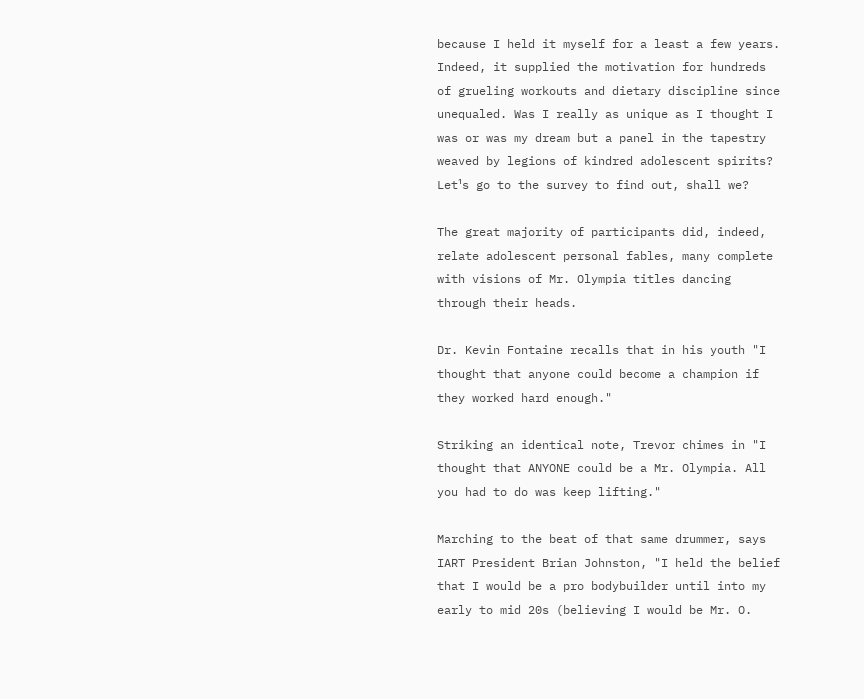because I held it myself for a least a few years. Indeed, it supplied the motivation for hundreds of grueling workouts and dietary discipline since unequaled. Was I really as unique as I thought I was or was my dream but a panel in the tapestry weaved by legions of kindred adolescent spirits?
Let¹s go to the survey to find out, shall we?

The great majority of participants did, indeed, relate adolescent personal fables, many complete with visions of Mr. Olympia titles dancing through their heads.

Dr. Kevin Fontaine recalls that in his youth "I thought that anyone could become a champion if they worked hard enough."

Striking an identical note, Trevor chimes in "I thought that ANYONE could be a Mr. Olympia. All you had to do was keep lifting."

Marching to the beat of that same drummer, says IART President Brian Johnston, "I held the belief that I would be a pro bodybuilder until into my early to mid 20s (believing I would be Mr. O.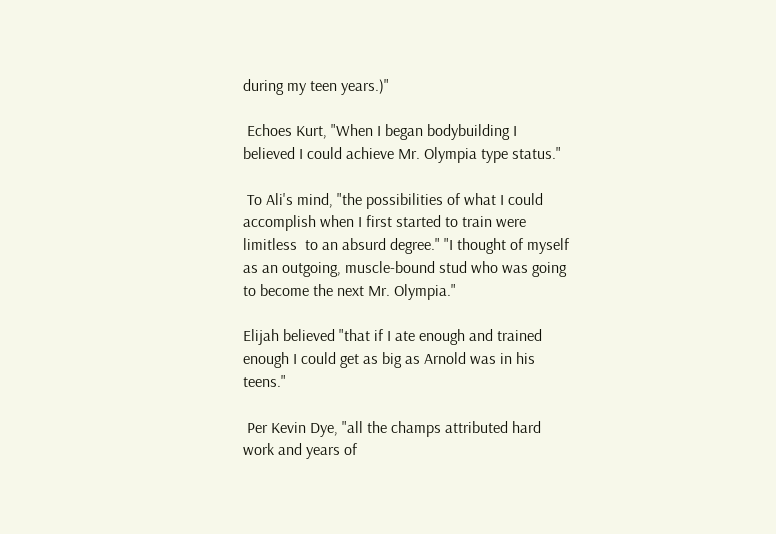during my teen years.)"

 Echoes Kurt, "When I began bodybuilding I believed I could achieve Mr. Olympia type status."

 To Ali's mind, "the possibilities of what I could accomplish when I first started to train were limitless  to an absurd degree." "I thought of myself as an outgoing, muscle-bound stud who was going to become the next Mr. Olympia."

Elijah believed "that if I ate enough and trained enough I could get as big as Arnold was in his teens."

 Per Kevin Dye, "all the champs attributed hard work and years of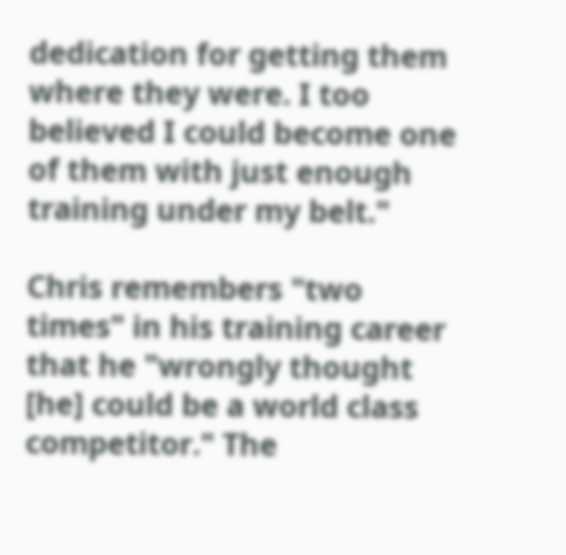dedication for getting them where they were. I too believed I could become one of them with just enough training under my belt."

Chris remembers "two times" in his training career that he "wrongly thought [he] could be a world class competitor." The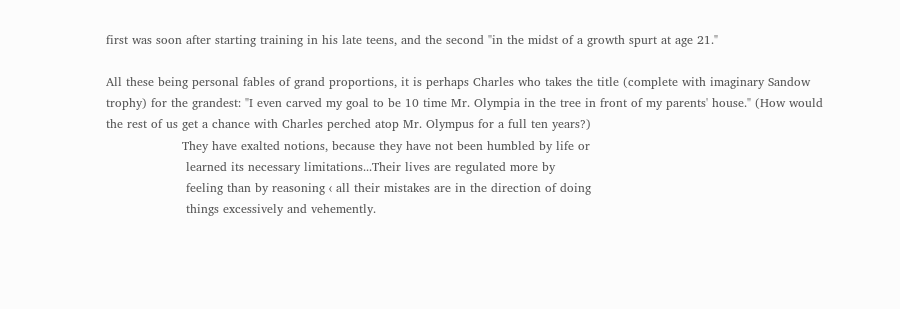first was soon after starting training in his late teens, and the second "in the midst of a growth spurt at age 21."

All these being personal fables of grand proportions, it is perhaps Charles who takes the title (complete with imaginary Sandow trophy) for the grandest: "I even carved my goal to be 10 time Mr. Olympia in the tree in front of my parents' house." (How would the rest of us get a chance with Charles perched atop Mr. Olympus for a full ten years?)
                   They have exalted notions, because they have not been humbled by life or
                    learned its necessary limitations...Their lives are regulated more by
                    feeling than by reasoning ‹ all their mistakes are in the direction of doing
                    things excessively and vehemently.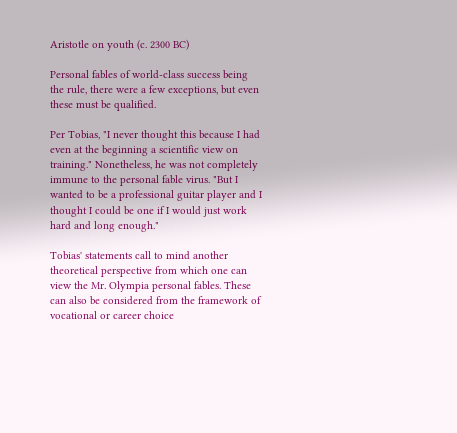Aristotle on youth (c. 2300 BC)

Personal fables of world-class success being the rule, there were a few exceptions, but even these must be qualified.

Per Tobias, "I never thought this because I had even at the beginning a scientific view on training." Nonetheless, he was not completely immune to the personal fable virus. "But I wanted to be a professional guitar player and I thought I could be one if I would just work hard and long enough."

Tobias' statements call to mind another theoretical perspective from which one can view the Mr. Olympia personal fables. These can also be considered from the framework of vocational or career choice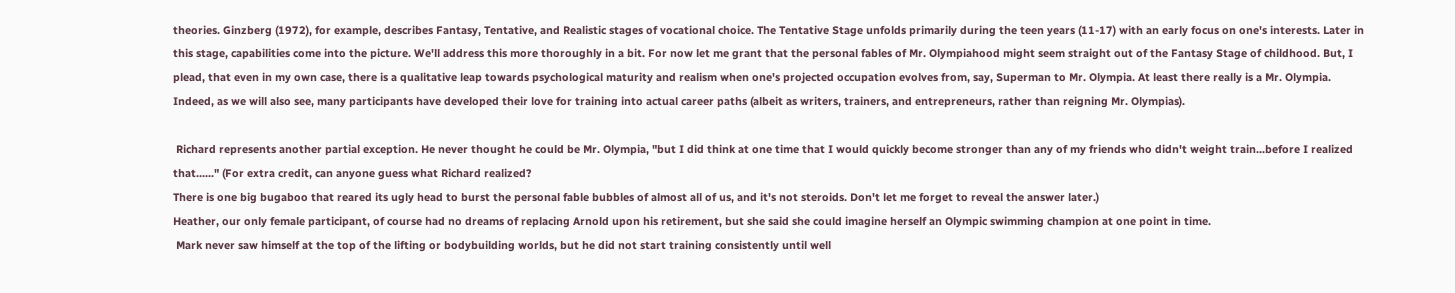theories. Ginzberg (1972), for example, describes Fantasy, Tentative, and Realistic stages of vocational choice. The Tentative Stage unfolds primarily during the teen years (11-17) with an early focus on one's interests. Later in this stage, capabilities come into the picture. We'll address this more thoroughly in a bit. For now let me grant that the personal fables of Mr. Olympiahood might seem straight out of the Fantasy Stage of childhood. But, I plead, that even in my own case, there is a qualitative leap towards psychological maturity and realism when one's projected occupation evolves from, say, Superman to Mr. Olympia. At least there really is a Mr. Olympia. Indeed, as we will also see, many participants have developed their love for training into actual career paths (albeit as writers, trainers, and entrepreneurs, rather than reigning Mr. Olympias).

 Richard represents another partial exception. He never thought he could be Mr. Olympia, "but I did think at one time that I would quickly become stronger than any of my friends who didn't weight train...before I realized that......" (For extra credit, can anyone guess what Richard realized?
There is one big bugaboo that reared its ugly head to burst the personal fable bubbles of almost all of us, and it's not steroids. Don't let me forget to reveal the answer later.)
Heather, our only female participant, of course had no dreams of replacing Arnold upon his retirement, but she said she could imagine herself an Olympic swimming champion at one point in time.
 Mark never saw himself at the top of the lifting or bodybuilding worlds, but he did not start training consistently until well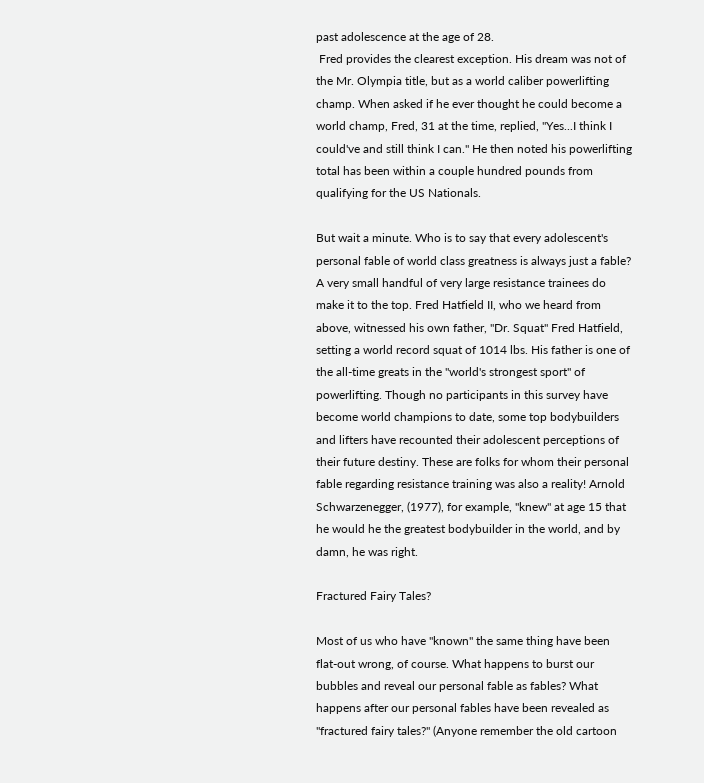past adolescence at the age of 28.
 Fred provides the clearest exception. His dream was not of the Mr. Olympia title, but as a world caliber powerlifting champ. When asked if he ever thought he could become a world champ, Fred, 31 at the time, replied, "Yes...I think I could've and still think I can." He then noted his powerlifting total has been within a couple hundred pounds from qualifying for the US Nationals.

But wait a minute. Who is to say that every adolescent's personal fable of world class greatness is always just a fable? A very small handful of very large resistance trainees do make it to the top. Fred Hatfield II, who we heard from above, witnessed his own father, "Dr. Squat" Fred Hatfield, setting a world record squat of 1014 lbs. His father is one of the all-time greats in the "world's strongest sport" of powerlifting. Though no participants in this survey have become world champions to date, some top bodybuilders and lifters have recounted their adolescent perceptions of their future destiny. These are folks for whom their personal fable regarding resistance training was also a reality! Arnold Schwarzenegger, (1977), for example, "knew" at age 15 that he would he the greatest bodybuilder in the world, and by damn, he was right.

Fractured Fairy Tales?

Most of us who have "known" the same thing have been flat-out wrong, of course. What happens to burst our bubbles and reveal our personal fable as fables? What happens after our personal fables have been revealed as "fractured fairy tales?" (Anyone remember the old cartoon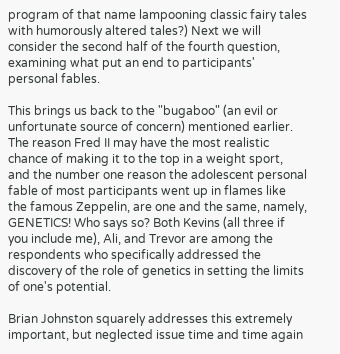program of that name lampooning classic fairy tales with humorously altered tales?) Next we will consider the second half of the fourth question, examining what put an end to participants' personal fables.

This brings us back to the "bugaboo" (an evil or unfortunate source of concern) mentioned earlier. The reason Fred II may have the most realistic chance of making it to the top in a weight sport, and the number one reason the adolescent personal fable of most participants went up in flames like the famous Zeppelin, are one and the same, namely, GENETICS! Who says so? Both Kevins (all three if you include me), Ali, and Trevor are among the respondents who specifically addressed the discovery of the role of genetics in setting the limits of one's potential.

Brian Johnston squarely addresses this extremely important, but neglected issue time and time again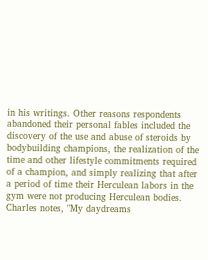in his writings. Other reasons respondents abandoned their personal fables included the discovery of the use and abuse of steroids by bodybuilding champions, the realization of the time and other lifestyle commitments required of a champion, and simply realizing that after a period of time their Herculean labors in the gym were not producing Herculean bodies. Charles notes, "My daydreams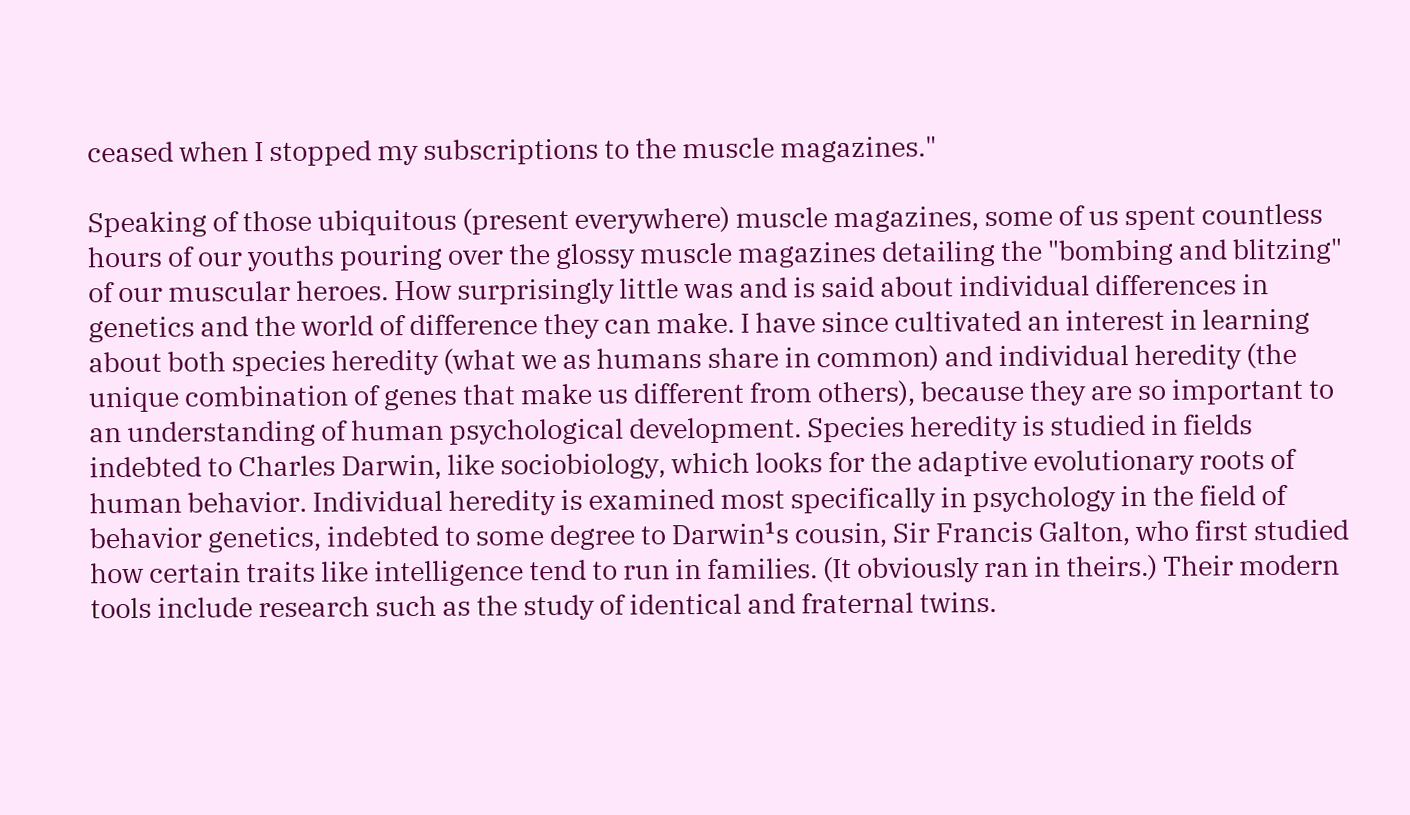ceased when I stopped my subscriptions to the muscle magazines."

Speaking of those ubiquitous (present everywhere) muscle magazines, some of us spent countless hours of our youths pouring over the glossy muscle magazines detailing the "bombing and blitzing" of our muscular heroes. How surprisingly little was and is said about individual differences in genetics and the world of difference they can make. I have since cultivated an interest in learning about both species heredity (what we as humans share in common) and individual heredity (the unique combination of genes that make us different from others), because they are so important to an understanding of human psychological development. Species heredity is studied in fields indebted to Charles Darwin, like sociobiology, which looks for the adaptive evolutionary roots of human behavior. Individual heredity is examined most specifically in psychology in the field of behavior genetics, indebted to some degree to Darwin¹s cousin, Sir Francis Galton, who first studied how certain traits like intelligence tend to run in families. (It obviously ran in theirs.) Their modern tools include research such as the study of identical and fraternal twins.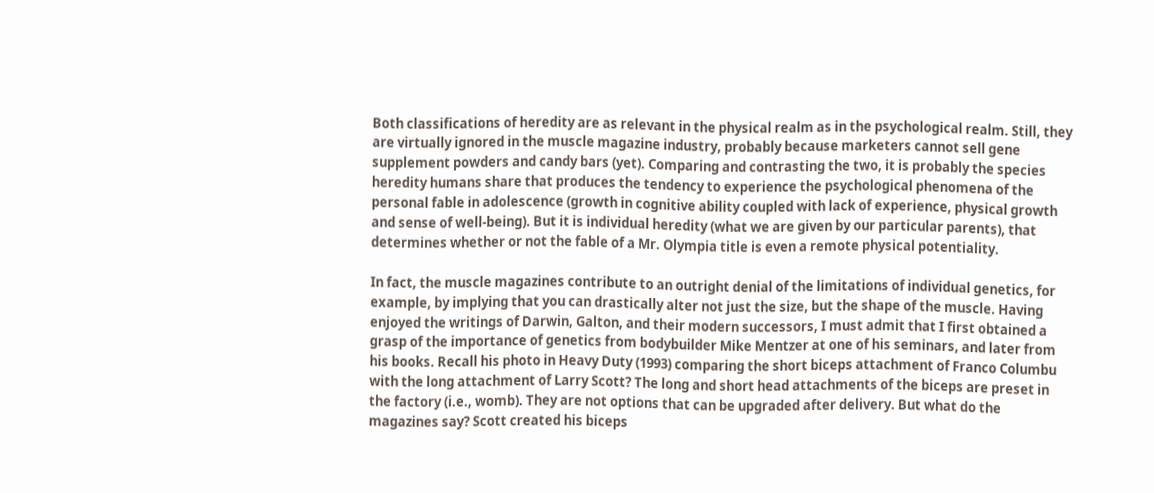Both classifications of heredity are as relevant in the physical realm as in the psychological realm. Still, they are virtually ignored in the muscle magazine industry, probably because marketers cannot sell gene supplement powders and candy bars (yet). Comparing and contrasting the two, it is probably the species heredity humans share that produces the tendency to experience the psychological phenomena of the personal fable in adolescence (growth in cognitive ability coupled with lack of experience, physical growth and sense of well-being). But it is individual heredity (what we are given by our particular parents), that determines whether or not the fable of a Mr. Olympia title is even a remote physical potentiality.

In fact, the muscle magazines contribute to an outright denial of the limitations of individual genetics, for example, by implying that you can drastically alter not just the size, but the shape of the muscle. Having
enjoyed the writings of Darwin, Galton, and their modern successors, I must admit that I first obtained a grasp of the importance of genetics from bodybuilder Mike Mentzer at one of his seminars, and later from his books. Recall his photo in Heavy Duty (1993) comparing the short biceps attachment of Franco Columbu with the long attachment of Larry Scott? The long and short head attachments of the biceps are preset in the factory (i.e., womb). They are not options that can be upgraded after delivery. But what do the magazines say? Scott created his biceps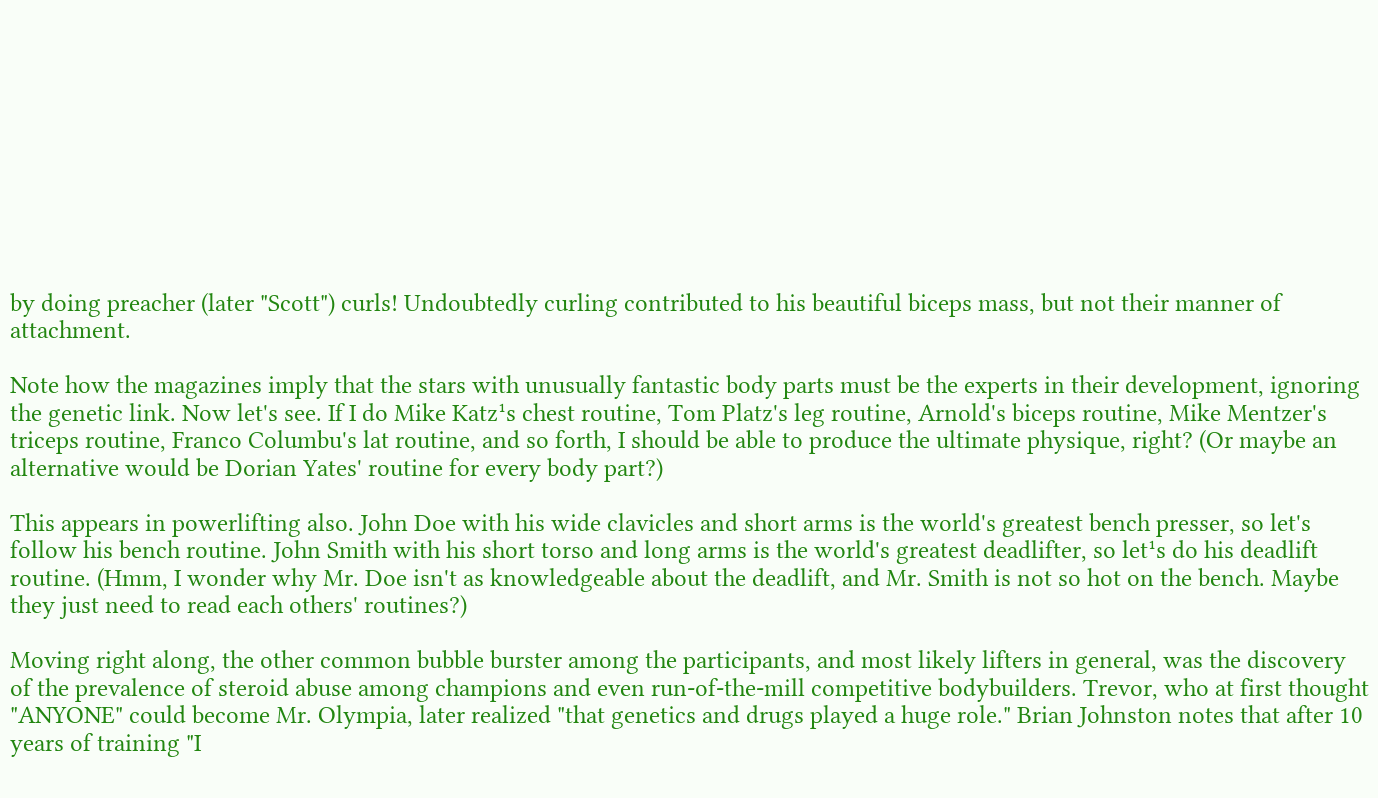by doing preacher (later "Scott") curls! Undoubtedly curling contributed to his beautiful biceps mass, but not their manner of attachment.

Note how the magazines imply that the stars with unusually fantastic body parts must be the experts in their development, ignoring the genetic link. Now let's see. If I do Mike Katz¹s chest routine, Tom Platz's leg routine, Arnold's biceps routine, Mike Mentzer's triceps routine, Franco Columbu's lat routine, and so forth, I should be able to produce the ultimate physique, right? (Or maybe an alternative would be Dorian Yates' routine for every body part?)

This appears in powerlifting also. John Doe with his wide clavicles and short arms is the world's greatest bench presser, so let's follow his bench routine. John Smith with his short torso and long arms is the world's greatest deadlifter, so let¹s do his deadlift routine. (Hmm, I wonder why Mr. Doe isn't as knowledgeable about the deadlift, and Mr. Smith is not so hot on the bench. Maybe they just need to read each others' routines?)

Moving right along, the other common bubble burster among the participants, and most likely lifters in general, was the discovery of the prevalence of steroid abuse among champions and even run-of-the-mill competitive bodybuilders. Trevor, who at first thought "ANYONE" could become Mr. Olympia, later realized "that genetics and drugs played a huge role." Brian Johnston notes that after 10 years of training "I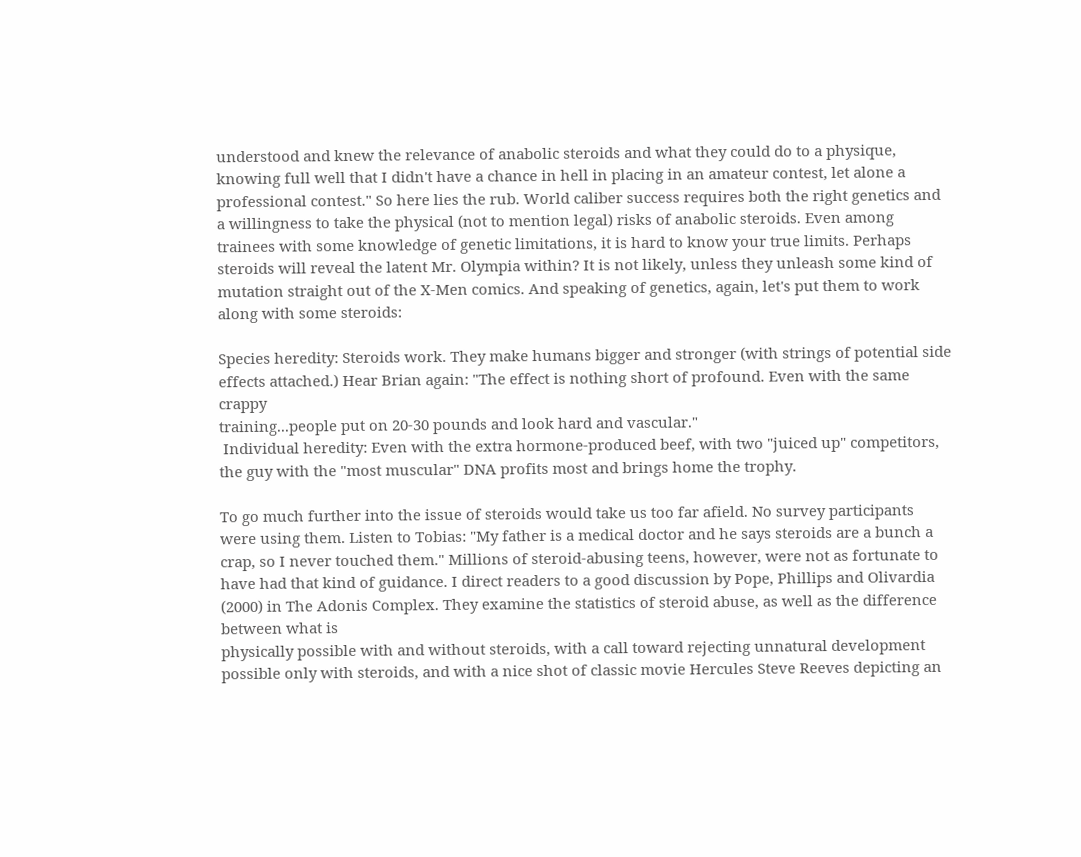understood and knew the relevance of anabolic steroids and what they could do to a physique, knowing full well that I didn't have a chance in hell in placing in an amateur contest, let alone a professional contest." So here lies the rub. World caliber success requires both the right genetics and a willingness to take the physical (not to mention legal) risks of anabolic steroids. Even among trainees with some knowledge of genetic limitations, it is hard to know your true limits. Perhaps steroids will reveal the latent Mr. Olympia within? It is not likely, unless they unleash some kind of mutation straight out of the X-Men comics. And speaking of genetics, again, let's put them to work along with some steroids:

Species heredity: Steroids work. They make humans bigger and stronger (with strings of potential side effects attached.) Hear Brian again: "The effect is nothing short of profound. Even with the same crappy
training...people put on 20-30 pounds and look hard and vascular."
 Individual heredity: Even with the extra hormone-produced beef, with two "juiced up" competitors, the guy with the "most muscular" DNA profits most and brings home the trophy.

To go much further into the issue of steroids would take us too far afield. No survey participants were using them. Listen to Tobias: "My father is a medical doctor and he says steroids are a bunch a crap, so I never touched them." Millions of steroid-abusing teens, however, were not as fortunate to have had that kind of guidance. I direct readers to a good discussion by Pope, Phillips and Olivardia (2000) in The Adonis Complex. They examine the statistics of steroid abuse, as well as the difference between what is
physically possible with and without steroids, with a call toward rejecting unnatural development possible only with steroids, and with a nice shot of classic movie Hercules Steve Reeves depicting an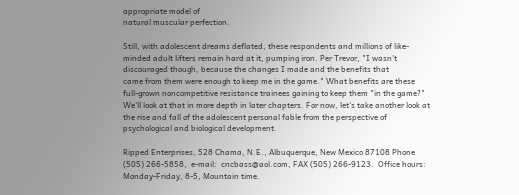appropriate model of
natural muscular perfection.

Still, with adolescent dreams deflated, these respondents and millions of like-minded adult lifters remain hard at it, pumping iron. Per Trevor, "I wasn't discouraged though, because the changes I made and the benefits that
came from them were enough to keep me in the game." What benefits are these full-grown noncompetitive resistance trainees gaining to keep them "in the game?" We'll look at that in more depth in later chapters. For now, let's take another look at the rise and fall of the adolescent personal fable from the perspective of psychological and biological development.

Ripped Enterprises, 528 Chama, N.E., Albuquerque, New Mexico 87108 Phone (505) 266-5858,  e-mail:  cncbass@aol.com, FAX (505) 266-9123.  Office hours:  Monday-Friday, 8-5, Mountain time.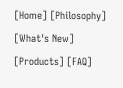[Home] [Philosophy] [What's New] [Products] [FAQ]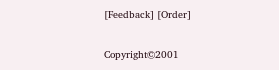[Feedback] [Order]

Copyright©2001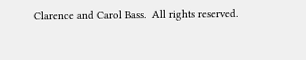Clarence and Carol Bass.  All rights reserved.